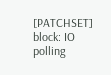[PATCHSET] block: IO polling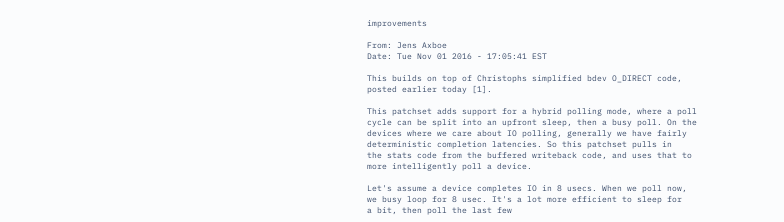improvements

From: Jens Axboe
Date: Tue Nov 01 2016 - 17:05:41 EST

This builds on top of Christophs simplified bdev O_DIRECT code,
posted earlier today [1].

This patchset adds support for a hybrid polling mode, where a poll
cycle can be split into an upfront sleep, then a busy poll. On the
devices where we care about IO polling, generally we have fairly
deterministic completion latencies. So this patchset pulls in
the stats code from the buffered writeback code, and uses that to
more intelligently poll a device.

Let's assume a device completes IO in 8 usecs. When we poll now,
we busy loop for 8 usec. It's a lot more efficient to sleep for
a bit, then poll the last few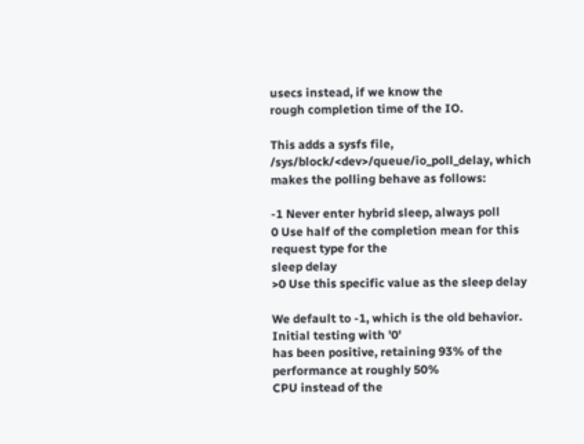usecs instead, if we know the
rough completion time of the IO.

This adds a sysfs file, /sys/block/<dev>/queue/io_poll_delay, which
makes the polling behave as follows:

-1 Never enter hybrid sleep, always poll
0 Use half of the completion mean for this request type for the
sleep delay
>0 Use this specific value as the sleep delay

We default to -1, which is the old behavior. Initial testing with '0'
has been positive, retaining 93% of the performance at roughly 50%
CPU instead of the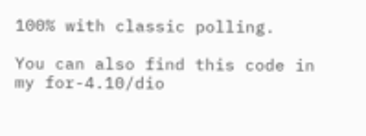100% with classic polling.

You can also find this code in my for-4.10/dio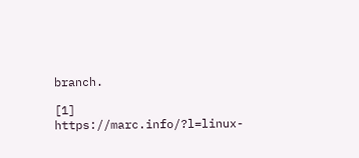branch.

[1] https://marc.info/?l=linux-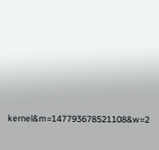kernel&m=147793678521108&w=2